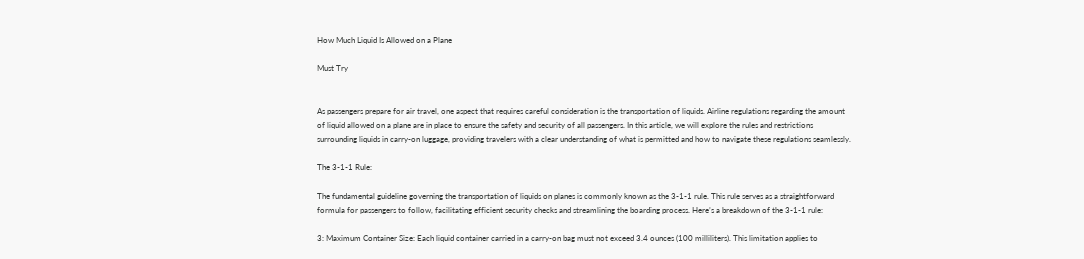How Much Liquid Is Allowed on a Plane

Must Try


As passengers prepare for air travel, one aspect that requires careful consideration is the transportation of liquids. Airline regulations regarding the amount of liquid allowed on a plane are in place to ensure the safety and security of all passengers. In this article, we will explore the rules and restrictions surrounding liquids in carry-on luggage, providing travelers with a clear understanding of what is permitted and how to navigate these regulations seamlessly.

The 3-1-1 Rule:

The fundamental guideline governing the transportation of liquids on planes is commonly known as the 3-1-1 rule. This rule serves as a straightforward formula for passengers to follow, facilitating efficient security checks and streamlining the boarding process. Here’s a breakdown of the 3-1-1 rule:

3: Maximum Container Size: Each liquid container carried in a carry-on bag must not exceed 3.4 ounces (100 milliliters). This limitation applies to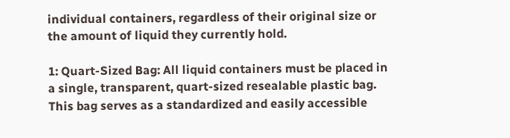individual containers, regardless of their original size or the amount of liquid they currently hold.

1: Quart-Sized Bag: All liquid containers must be placed in a single, transparent, quart-sized resealable plastic bag. This bag serves as a standardized and easily accessible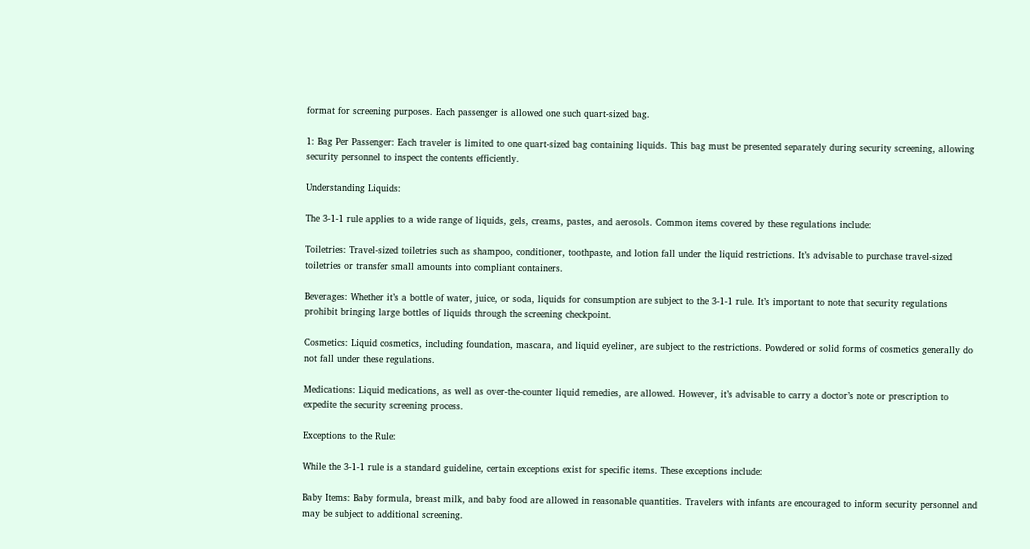format for screening purposes. Each passenger is allowed one such quart-sized bag.

1: Bag Per Passenger: Each traveler is limited to one quart-sized bag containing liquids. This bag must be presented separately during security screening, allowing security personnel to inspect the contents efficiently.

Understanding Liquids:

The 3-1-1 rule applies to a wide range of liquids, gels, creams, pastes, and aerosols. Common items covered by these regulations include:

Toiletries: Travel-sized toiletries such as shampoo, conditioner, toothpaste, and lotion fall under the liquid restrictions. It’s advisable to purchase travel-sized toiletries or transfer small amounts into compliant containers.

Beverages: Whether it’s a bottle of water, juice, or soda, liquids for consumption are subject to the 3-1-1 rule. It’s important to note that security regulations prohibit bringing large bottles of liquids through the screening checkpoint.

Cosmetics: Liquid cosmetics, including foundation, mascara, and liquid eyeliner, are subject to the restrictions. Powdered or solid forms of cosmetics generally do not fall under these regulations.

Medications: Liquid medications, as well as over-the-counter liquid remedies, are allowed. However, it’s advisable to carry a doctor’s note or prescription to expedite the security screening process.

Exceptions to the Rule:

While the 3-1-1 rule is a standard guideline, certain exceptions exist for specific items. These exceptions include:

Baby Items: Baby formula, breast milk, and baby food are allowed in reasonable quantities. Travelers with infants are encouraged to inform security personnel and may be subject to additional screening.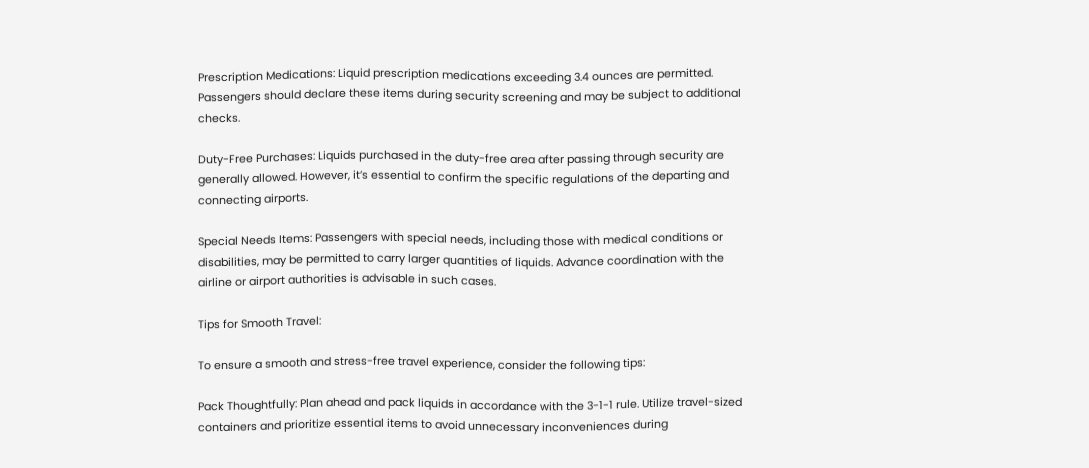Prescription Medications: Liquid prescription medications exceeding 3.4 ounces are permitted. Passengers should declare these items during security screening and may be subject to additional checks.

Duty-Free Purchases: Liquids purchased in the duty-free area after passing through security are generally allowed. However, it’s essential to confirm the specific regulations of the departing and connecting airports.

Special Needs Items: Passengers with special needs, including those with medical conditions or disabilities, may be permitted to carry larger quantities of liquids. Advance coordination with the airline or airport authorities is advisable in such cases.

Tips for Smooth Travel:

To ensure a smooth and stress-free travel experience, consider the following tips:

Pack Thoughtfully: Plan ahead and pack liquids in accordance with the 3-1-1 rule. Utilize travel-sized containers and prioritize essential items to avoid unnecessary inconveniences during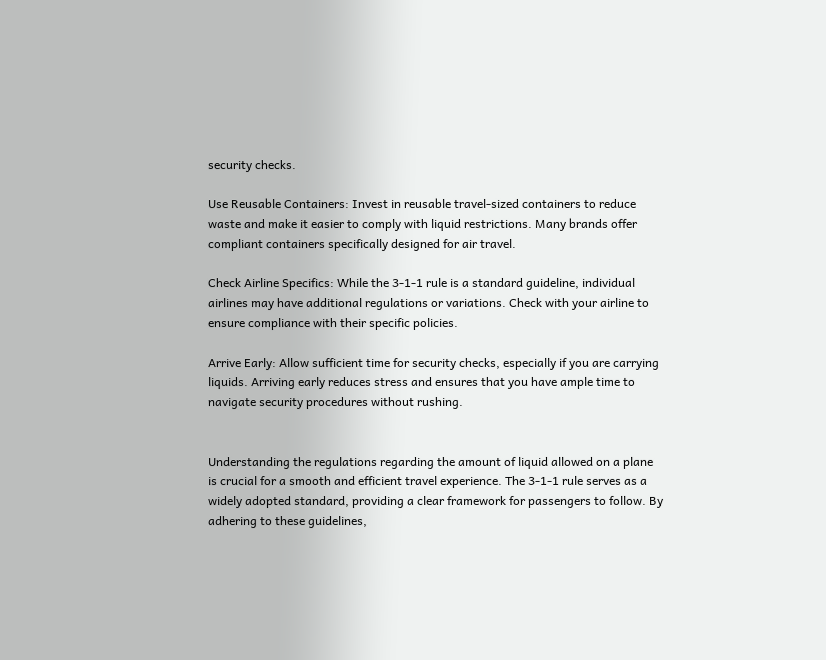security checks.

Use Reusable Containers: Invest in reusable travel-sized containers to reduce waste and make it easier to comply with liquid restrictions. Many brands offer compliant containers specifically designed for air travel.

Check Airline Specifics: While the 3-1-1 rule is a standard guideline, individual airlines may have additional regulations or variations. Check with your airline to ensure compliance with their specific policies.

Arrive Early: Allow sufficient time for security checks, especially if you are carrying liquids. Arriving early reduces stress and ensures that you have ample time to navigate security procedures without rushing.


Understanding the regulations regarding the amount of liquid allowed on a plane is crucial for a smooth and efficient travel experience. The 3-1-1 rule serves as a widely adopted standard, providing a clear framework for passengers to follow. By adhering to these guidelines,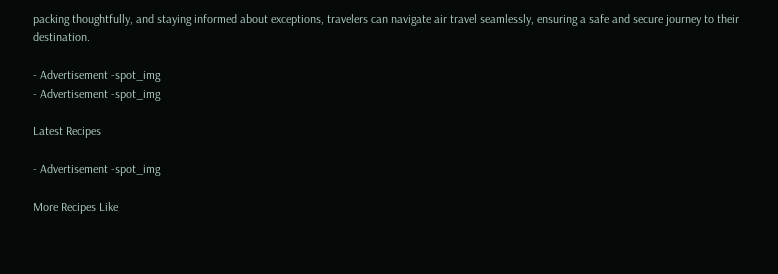packing thoughtfully, and staying informed about exceptions, travelers can navigate air travel seamlessly, ensuring a safe and secure journey to their destination.

- Advertisement -spot_img
- Advertisement -spot_img

Latest Recipes

- Advertisement -spot_img

More Recipes Like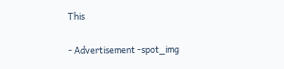This

- Advertisement -spot_img